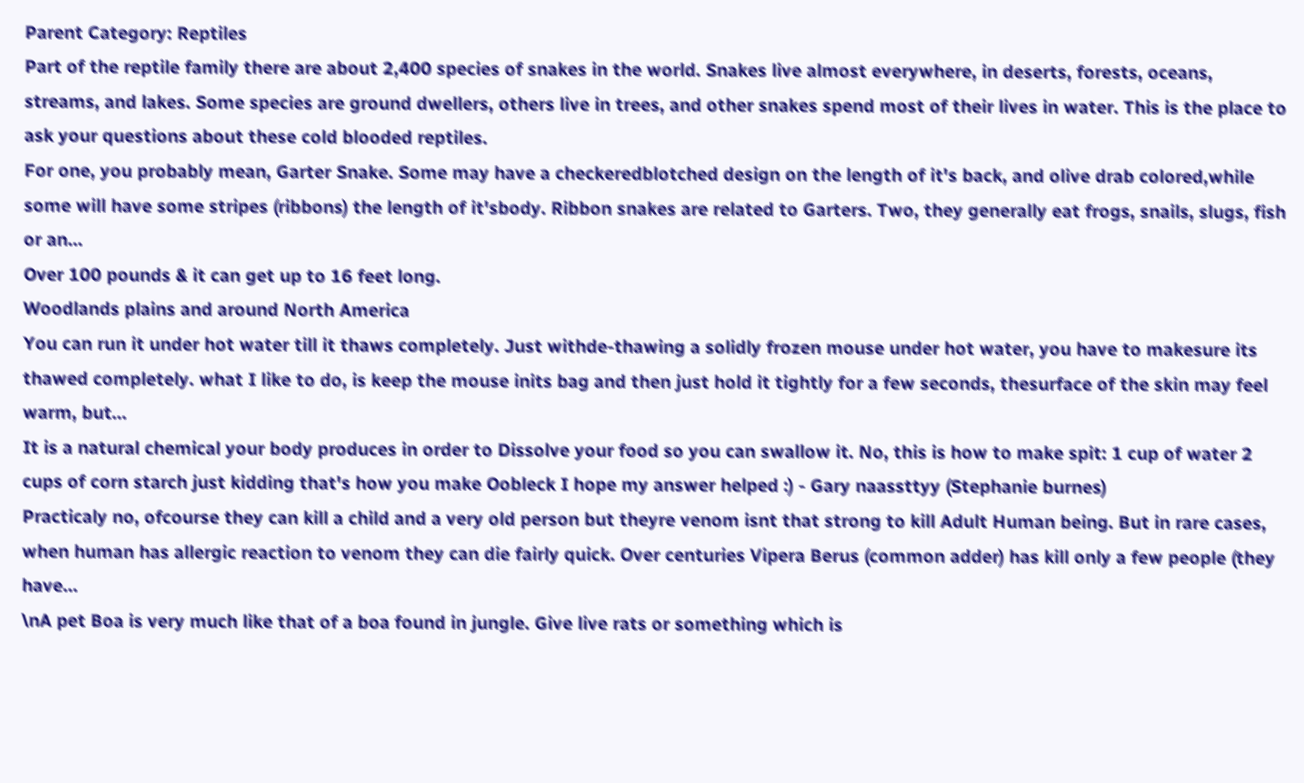Parent Category: Reptiles
Part of the reptile family there are about 2,400 species of snakes in the world. Snakes live almost everywhere, in deserts, forests, oceans, streams, and lakes. Some species are ground dwellers, others live in trees, and other snakes spend most of their lives in water. This is the place to ask your questions about these cold blooded reptiles.
For one, you probably mean, Garter Snake. Some may have a checkeredblotched design on the length of it's back, and olive drab colored,while some will have some stripes (ribbons) the length of it'sbody. Ribbon snakes are related to Garters. Two, they generally eat frogs, snails, slugs, fish or an...
Over 100 pounds & it can get up to 16 feet long.
Woodlands plains and around North America
You can run it under hot water till it thaws completely. Just withde-thawing a solidly frozen mouse under hot water, you have to makesure its thawed completely. what I like to do, is keep the mouse inits bag and then just hold it tightly for a few seconds, thesurface of the skin may feel warm, but...
It is a natural chemical your body produces in order to Dissolve your food so you can swallow it. No, this is how to make spit: 1 cup of water 2 cups of corn starch just kidding that's how you make Oobleck I hope my answer helped :) - Gary naassttyy (Stephanie burnes)
Practicaly no, ofcourse they can kill a child and a very old person but theyre venom isnt that strong to kill Adult Human being. But in rare cases, when human has allergic reaction to venom they can die fairly quick. Over centuries Vipera Berus (common adder) has kill only a few people (they have...
\nA pet Boa is very much like that of a boa found in jungle. Give live rats or something which is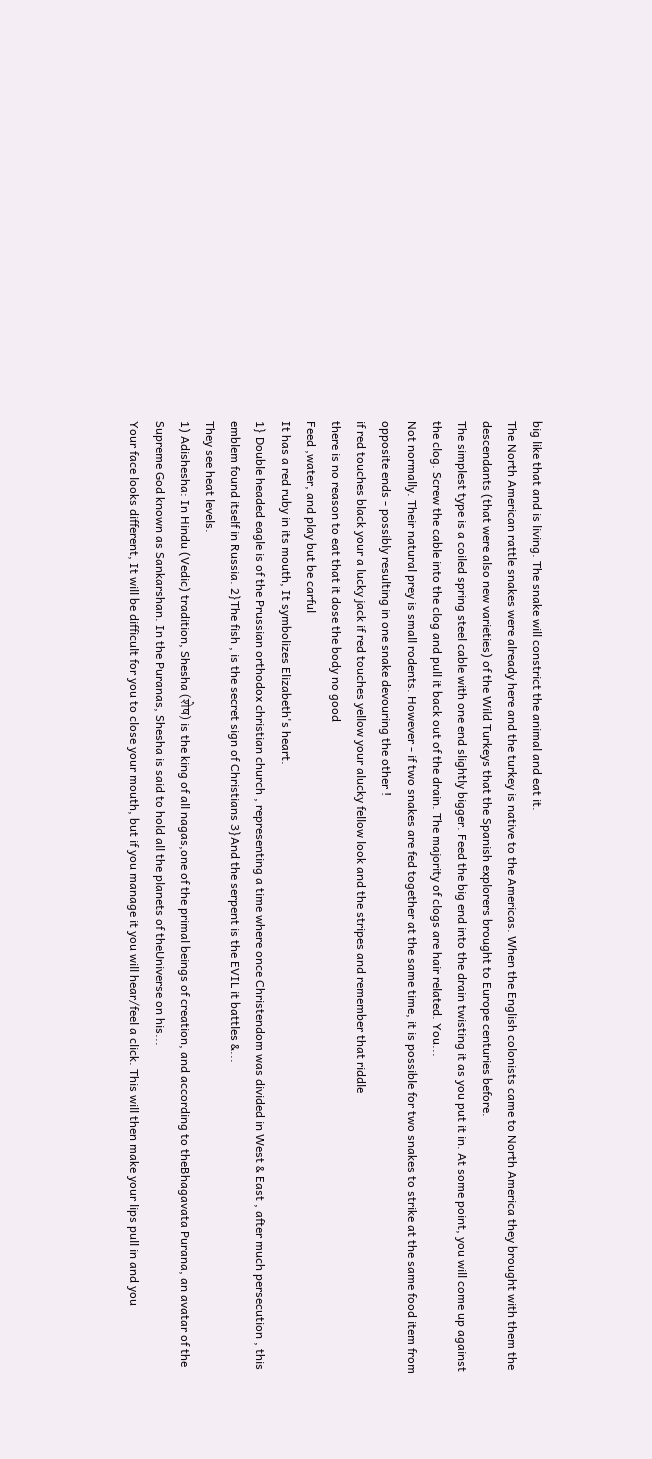big like that and is living. The snake will constrict the animal and eat it.
The North American rattle snakes were already here and the turkey is native to the Americas. When the English colonists came to North America they brought with them the descendants (that were also new varieties) of the Wild Turkeys that the Spanish explorers brought to Europe centuries before.
The simplest type is a coiled spring steel cable with one end slightly bigger. Feed the big end into the drain twisting it as you put it in. At some point, you will come up against the clog. Screw the cable into the clog and pull it back out of the drain. The majority of clogs are hair related. You...
Not normally. Their natural prey is small rodents. However - if two snakes are fed together at the same time, it is possible for two snakes to strike at the same food item from opposite ends - possibly resulting in one snake devouring the other !
if red touches black your a lucky jack if red touches yellow your alucky fellow look and the stripes and remember that riddle
there is no reason to eat that it dose the body no good
Feed ,water, and play but be carful
It has a red ruby in its mouth, It symbolizes Elizabeth's heart.
1} Double headed eagle is of the Prussian orthodox christian church , representing a time where once Christendom was divided in West & East , after much persecution , this emblem found itself in Russia. 2}The fish , is the secret sign of Christians 3}And the serpent is the EVIL it battles &...
They see heat levels.
1) Adishesha: In Hindu (Vedic) tradition, Shesha (शेष) is the king of all nagas,one of the primal beings of creation, and according to theBhagavata Purana, an avatar of the Supreme God known as Sankarshan. In the Puranas, Shesha is said to hold all the planets of theUniverse on his...
Your face looks different, It will be difficult for you to close your mouth, but if you manage it you will hear/feel a click. This will then make your lips pull in and you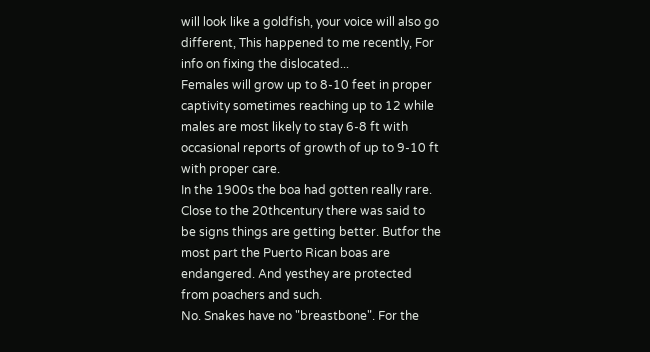will look like a goldfish, your voice will also go different, This happened to me recently, For info on fixing the dislocated...
Females will grow up to 8-10 feet in proper captivity sometimes reaching up to 12 while males are most likely to stay 6-8 ft with occasional reports of growth of up to 9-10 ft with proper care.
In the 1900s the boa had gotten really rare. Close to the 20thcentury there was said to be signs things are getting better. Butfor the most part the Puerto Rican boas are endangered. And yesthey are protected from poachers and such.
No. Snakes have no "breastbone". For the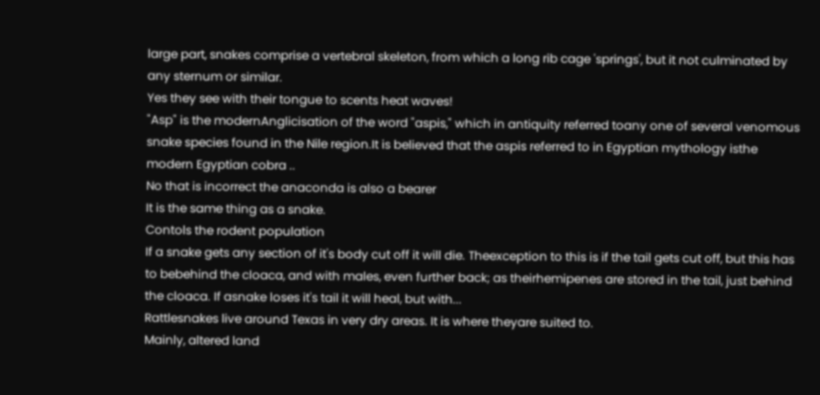large part, snakes comprise a vertebral skeleton, from which a long rib cage 'springs', but it not culminated by any sternum or similar.
Yes they see with their tongue to scents heat waves!
"Asp" is the modernAnglicisation of the word "aspis," which in antiquity referred toany one of several venomous snake species found in the Nile region.It is believed that the aspis referred to in Egyptian mythology isthe modern Egyptian cobra ..
No that is incorrect the anaconda is also a bearer
It is the same thing as a snake.
Contols the rodent population
If a snake gets any section of it's body cut off it will die. Theexception to this is if the tail gets cut off, but this has to bebehind the cloaca, and with males, even further back; as theirhemipenes are stored in the tail, just behind the cloaca. If asnake loses it's tail it will heal, but with...
Rattlesnakes live around Texas in very dry areas. It is where theyare suited to.
Mainly, altered land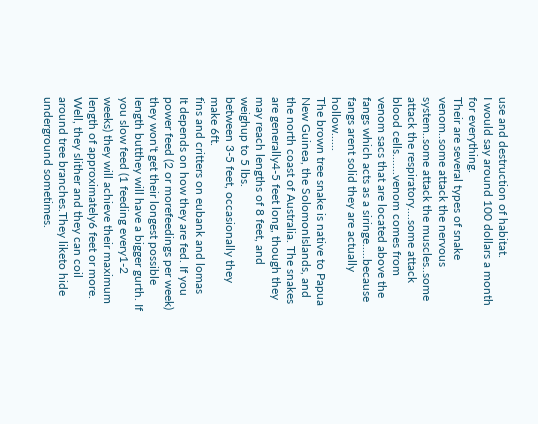use and destruction of habitat.
I would say around 100 dollars a month for everything.
Their are several types of snake venom..some attack the nervous system..some attack the muscles..some attack the respiratory....some attack blood cells.......venom comes from venom sacs that are located above the fangs which acts as a siringe.....because fangs arent solid they are actually hollow......
The brown tree snake is native to Papua New Guinea, the SolomonIslands, and the north coast of Australia. The snakes are generally4-5 feet long, though they may reach lengths of 8 feet, and weighup to 5 lbs.
between 3-5 feet, occasionally they make 6ft.
fins and critters on eubank and lomas
It depends on how they are fed. If you power feed (2 or morefeedings per week) they won't get their longest possible length butthey will have a bigger gurth. If you slow feed (1 feeding every1-2 weeks) they will achieve their maximum length of approximately6 feet or more.
Well, they slither and they can coil around tree branches.They liketo hide underground sometimes.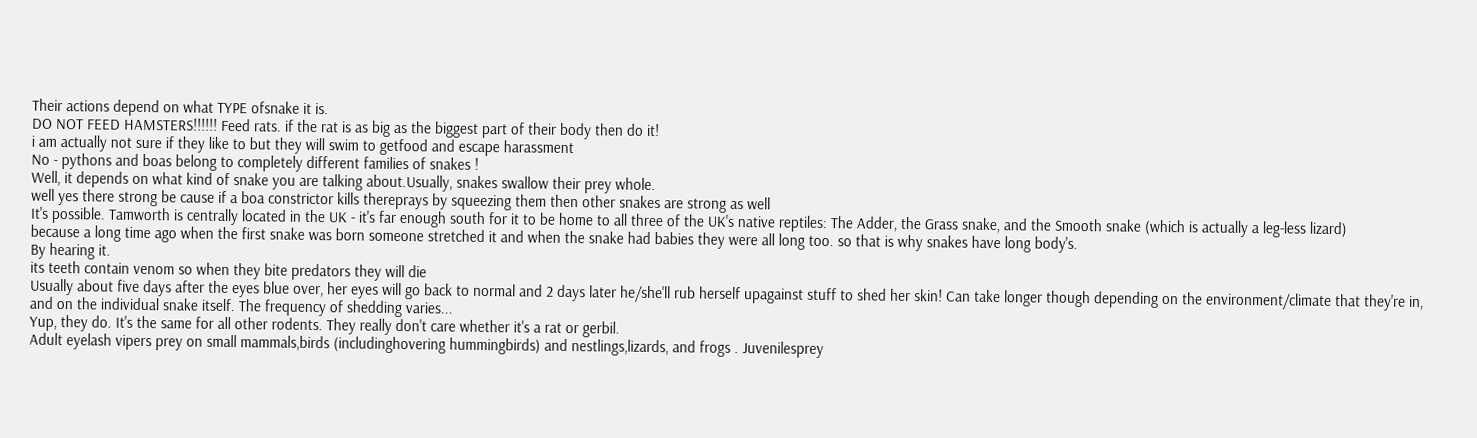Their actions depend on what TYPE ofsnake it is.
DO NOT FEED HAMSTERS!!!!!! Feed rats. if the rat is as big as the biggest part of their body then do it!
i am actually not sure if they like to but they will swim to getfood and escape harassment
No - pythons and boas belong to completely different families of snakes !
Well, it depends on what kind of snake you are talking about.Usually, snakes swallow their prey whole.
well yes there strong be cause if a boa constrictor kills thereprays by squeezing them then other snakes are strong as well
It's possible. Tamworth is centrally located in the UK - it's far enough south for it to be home to all three of the UK's native reptiles: The Adder, the Grass snake, and the Smooth snake (which is actually a leg-less lizard)
because a long time ago when the first snake was born someone stretched it and when the snake had babies they were all long too. so that is why snakes have long body's.
By hearing it.
its teeth contain venom so when they bite predators they will die
Usually about five days after the eyes blue over, her eyes will go back to normal and 2 days later he/she'll rub herself upagainst stuff to shed her skin! Can take longer though depending on the environment/climate that they're in, and on the individual snake itself. The frequency of shedding varies...
Yup, they do. It's the same for all other rodents. They really don't care whether it's a rat or gerbil.
Adult eyelash vipers prey on small mammals,birds (includinghovering hummingbirds) and nestlings,lizards, and frogs . Juvenilesprey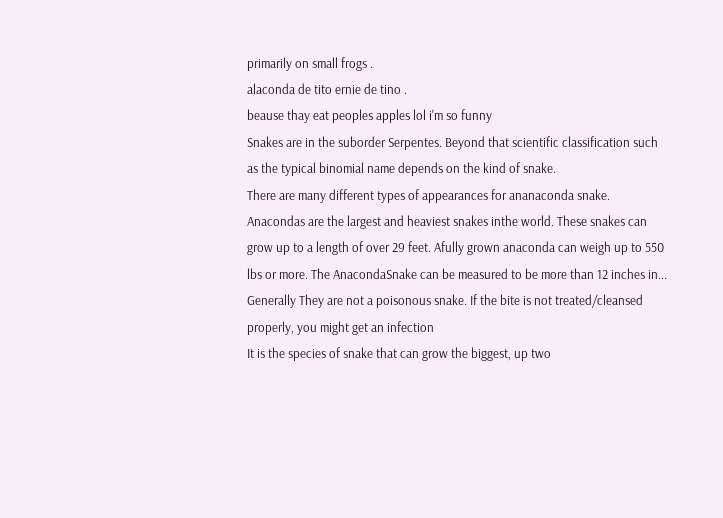primarily on small frogs .
alaconda de tito ernie de tino .
beause thay eat peoples apples lol i'm so funny
Snakes are in the suborder Serpentes. Beyond that scientific classification such as the typical binomial name depends on the kind of snake.
There are many different types of appearances for ananaconda snake. Anacondas are the largest and heaviest snakes inthe world. These snakes can grow up to a length of over 29 feet. Afully grown anaconda can weigh up to 550 lbs or more. The AnacondaSnake can be measured to be more than 12 inches in...
Generally They are not a poisonous snake. If the bite is not treated/cleansed properly, you might get an infection
It is the species of snake that can grow the biggest, up two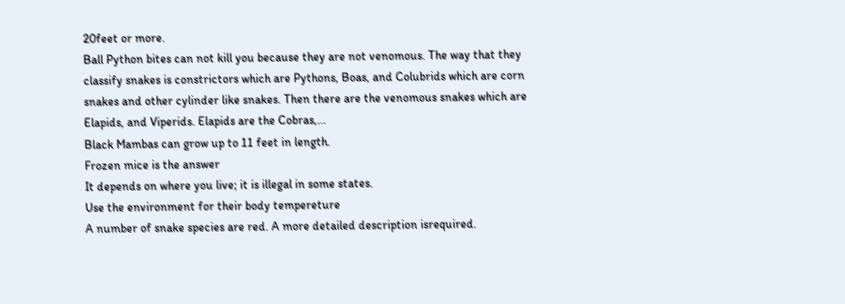20feet or more.
Ball Python bites can not kill you because they are not venomous. The way that they classify snakes is constrictors which are Pythons, Boas, and Colubrids which are corn snakes and other cylinder like snakes. Then there are the venomous snakes which are Elapids, and Viperids. Elapids are the Cobras,...
Black Mambas can grow up to 11 feet in length.
Frozen mice is the answer
It depends on where you live; it is illegal in some states.
Use the environment for their body tempereture
A number of snake species are red. A more detailed description isrequired.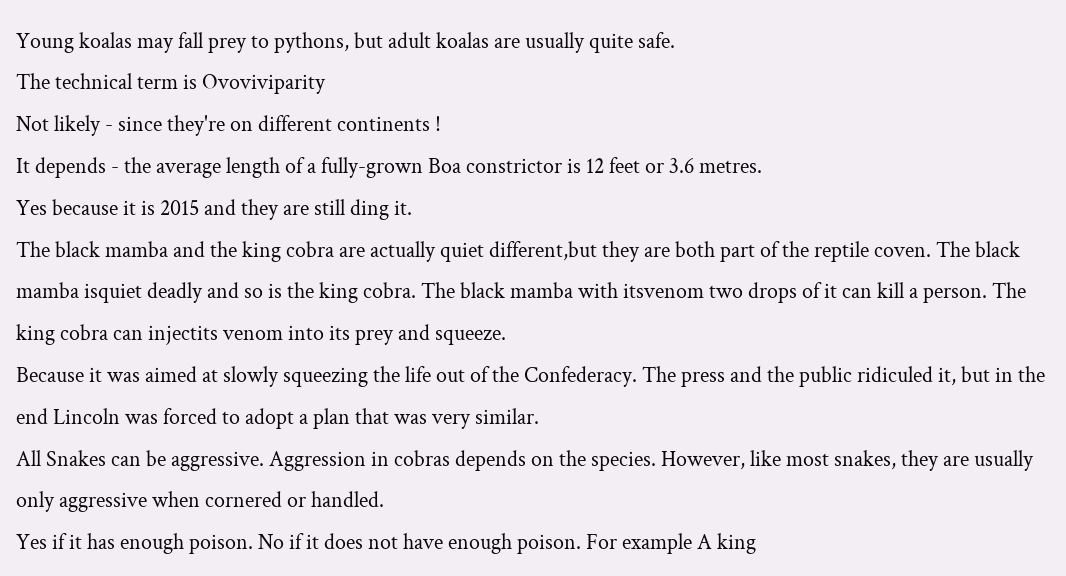Young koalas may fall prey to pythons, but adult koalas are usually quite safe.
The technical term is Ovoviviparity
Not likely - since they're on different continents !
It depends - the average length of a fully-grown Boa constrictor is 12 feet or 3.6 metres.
Yes because it is 2015 and they are still ding it.
The black mamba and the king cobra are actually quiet different,but they are both part of the reptile coven. The black mamba isquiet deadly and so is the king cobra. The black mamba with itsvenom two drops of it can kill a person. The king cobra can injectits venom into its prey and squeeze.
Because it was aimed at slowly squeezing the life out of the Confederacy. The press and the public ridiculed it, but in the end Lincoln was forced to adopt a plan that was very similar.
All Snakes can be aggressive. Aggression in cobras depends on the species. However, like most snakes, they are usually only aggressive when cornered or handled.
Yes if it has enough poison. No if it does not have enough poison. For example A king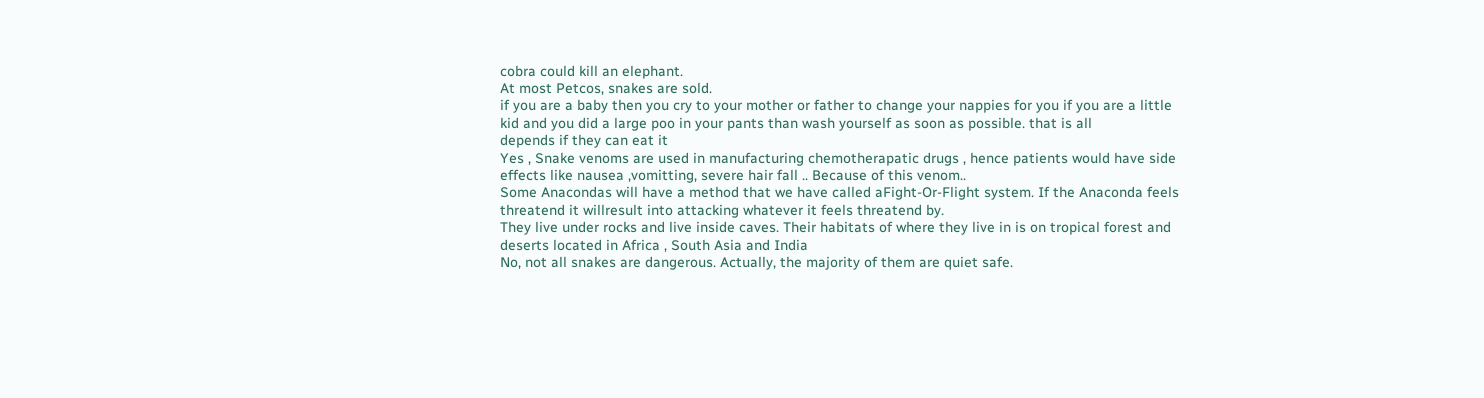cobra could kill an elephant.
At most Petcos, snakes are sold.
if you are a baby then you cry to your mother or father to change your nappies for you if you are a little kid and you did a large poo in your pants than wash yourself as soon as possible. that is all
depends if they can eat it
Yes , Snake venoms are used in manufacturing chemotherapatic drugs , hence patients would have side effects like nausea ,vomitting, severe hair fall .. Because of this venom..
Some Anacondas will have a method that we have called aFight-Or-Flight system. If the Anaconda feels threatend it willresult into attacking whatever it feels threatend by.
They live under rocks and live inside caves. Their habitats of where they live in is on tropical forest and deserts located in Africa , South Asia and India
No, not all snakes are dangerous. Actually, the majority of them are quiet safe.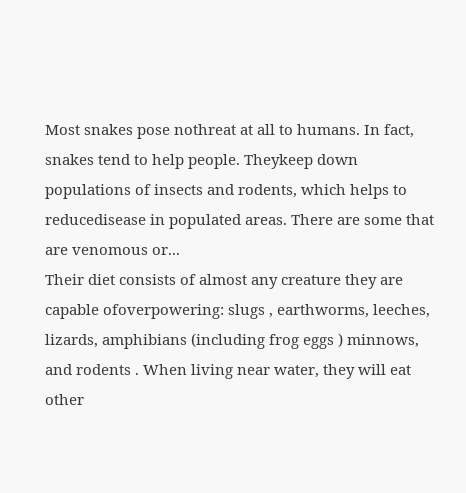Most snakes pose nothreat at all to humans. In fact, snakes tend to help people. Theykeep down populations of insects and rodents, which helps to reducedisease in populated areas. There are some that are venomous or...
Their diet consists of almost any creature they are capable ofoverpowering: slugs , earthworms, leeches, lizards, amphibians (including frog eggs ) minnows, and rodents . When living near water, they will eat other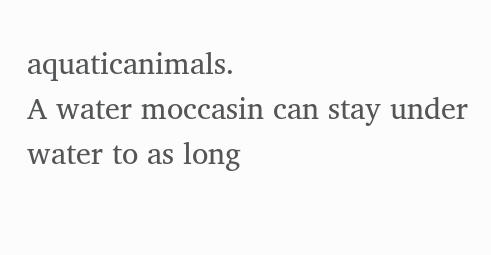aquaticanimals.
A water moccasin can stay under water to as long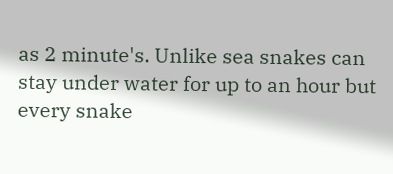as 2 minute's. Unlike sea snakes can stay under water for up to an hour but every snake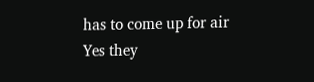has to come up for air
Yes they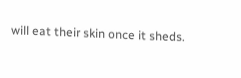will eat their skin once it sheds.